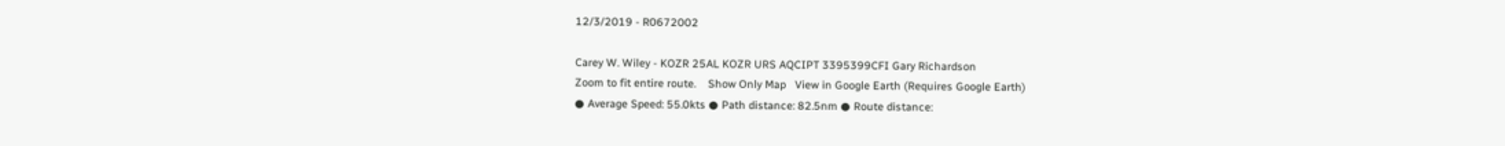12/3/2019 - R0672002

Carey W. Wiley - KOZR 25AL KOZR URS AQCIPT 3395399CFI Gary Richardson
Zoom to fit entire route.    Show Only Map   View in Google Earth (Requires Google Earth)
● Average Speed: 55.0kts ● Path distance: 82.5nm ● Route distance: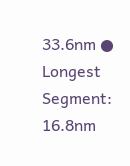33.6nm ● Longest Segment: 16.8nm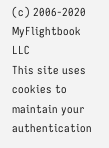(c) 2006-2020 MyFlightbook LLC
This site uses cookies to maintain your authentication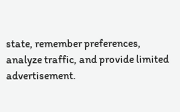state, remember preferences, analyze traffic, and provide limited advertisement.